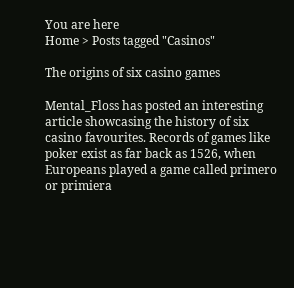You are here
Home > Posts tagged "Casinos"

The origins of six casino games

Mental_Floss has posted an interesting article showcasing the history of six casino favourites. Records of games like poker exist as far back as 1526, when Europeans played a game called primero or primiera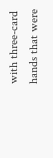with three-card hands that were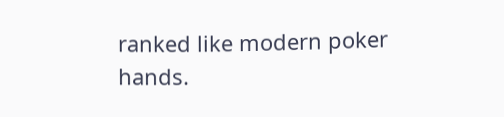ranked like modern poker hands.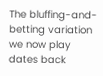The bluffing-and-betting variation we now play dates back